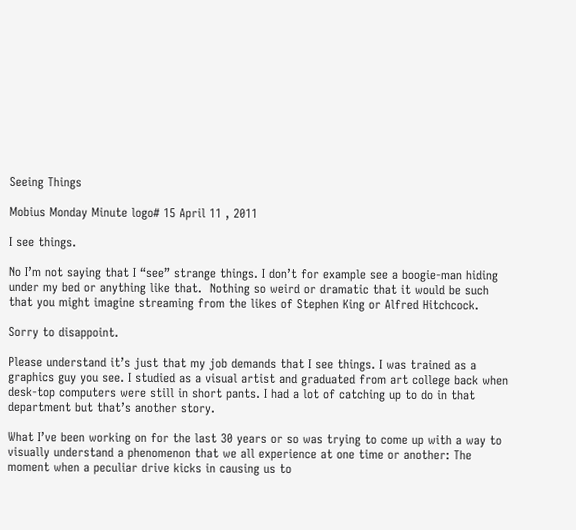Seeing Things

Mobius Monday Minute logo# 15 April 11 , 2011

I see things.

No I’m not saying that I “see” strange things. I don’t for example see a boogie-man hiding under my bed or anything like that.  Nothing so weird or dramatic that it would be such that you might imagine streaming from the likes of Stephen King or Alfred Hitchcock.

Sorry to disappoint.

Please understand it’s just that my job demands that I see things. I was trained as a graphics guy you see. I studied as a visual artist and graduated from art college back when desk-top computers were still in short pants. I had a lot of catching up to do in that department but that’s another story.

What I’ve been working on for the last 30 years or so was trying to come up with a way to visually understand a phenomenon that we all experience at one time or another: The moment when a peculiar drive kicks in causing us to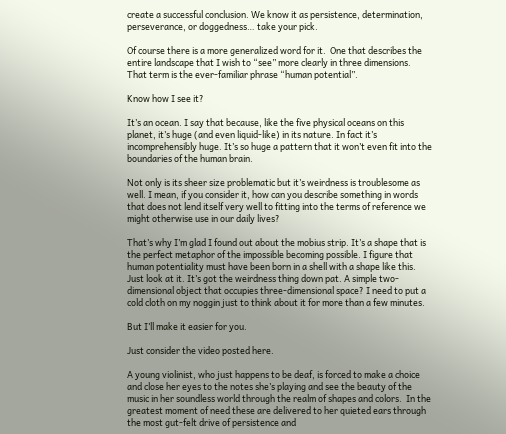create a successful conclusion. We know it as persistence, determination, perseverance, or doggedness… take your pick.

Of course there is a more generalized word for it.  One that describes the entire landscape that I wish to “see” more clearly in three dimensions. That term is the ever-familiar phrase “human potential”.

Know how I see it?

It’s an ocean. I say that because, like the five physical oceans on this planet, it’s huge (and even liquid-like) in its nature. In fact it’s incomprehensibly huge. It’s so huge a pattern that it won’t even fit into the boundaries of the human brain.

Not only is its sheer size problematic but it’s weirdness is troublesome as well. I mean, if you consider it, how can you describe something in words that does not lend itself very well to fitting into the terms of reference we might otherwise use in our daily lives?

That’s why I’m glad I found out about the mobius strip. It’s a shape that is the perfect metaphor of the impossible becoming possible. I figure that human potentiality must have been born in a shell with a shape like this. Just look at it. It’s got the weirdness thing down pat. A simple two-dimensional object that occupies three-dimensional space? I need to put a cold cloth on my noggin just to think about it for more than a few minutes.

But I’ll make it easier for you.

Just consider the video posted here.

A young violinist, who just happens to be deaf, is forced to make a choice and close her eyes to the notes she’s playing and see the beauty of the music in her soundless world through the realm of shapes and colors.  In the greatest moment of need these are delivered to her quieted ears through the most gut-felt drive of persistence and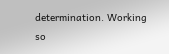determination. Working so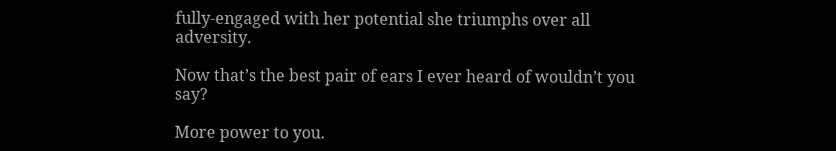fully-engaged with her potential she triumphs over all adversity.

Now that’s the best pair of ears I ever heard of wouldn’t you say?

More power to you.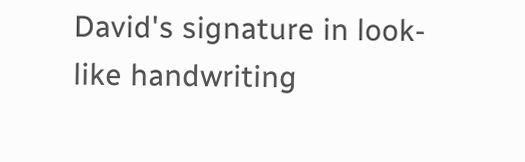David's signature in look-like handwriting